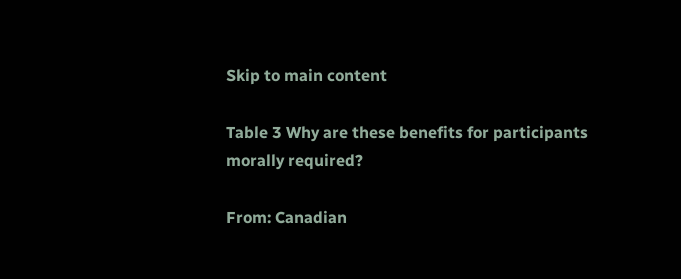Skip to main content

Table 3 Why are these benefits for participants morally required?

From: Canadian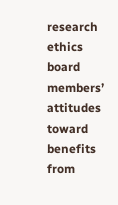research ethics board members’ attitudes toward benefits from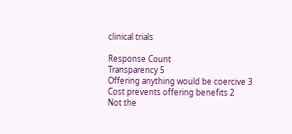clinical trials

Response Count
Transparency 5
Offering anything would be coercive 3
Cost prevents offering benefits 2
Not the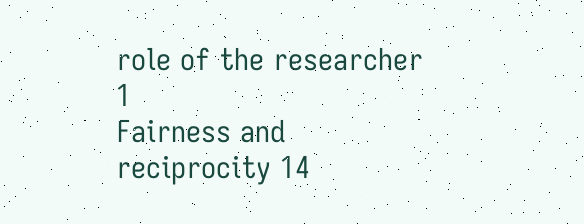role of the researcher 1
Fairness and reciprocity 14